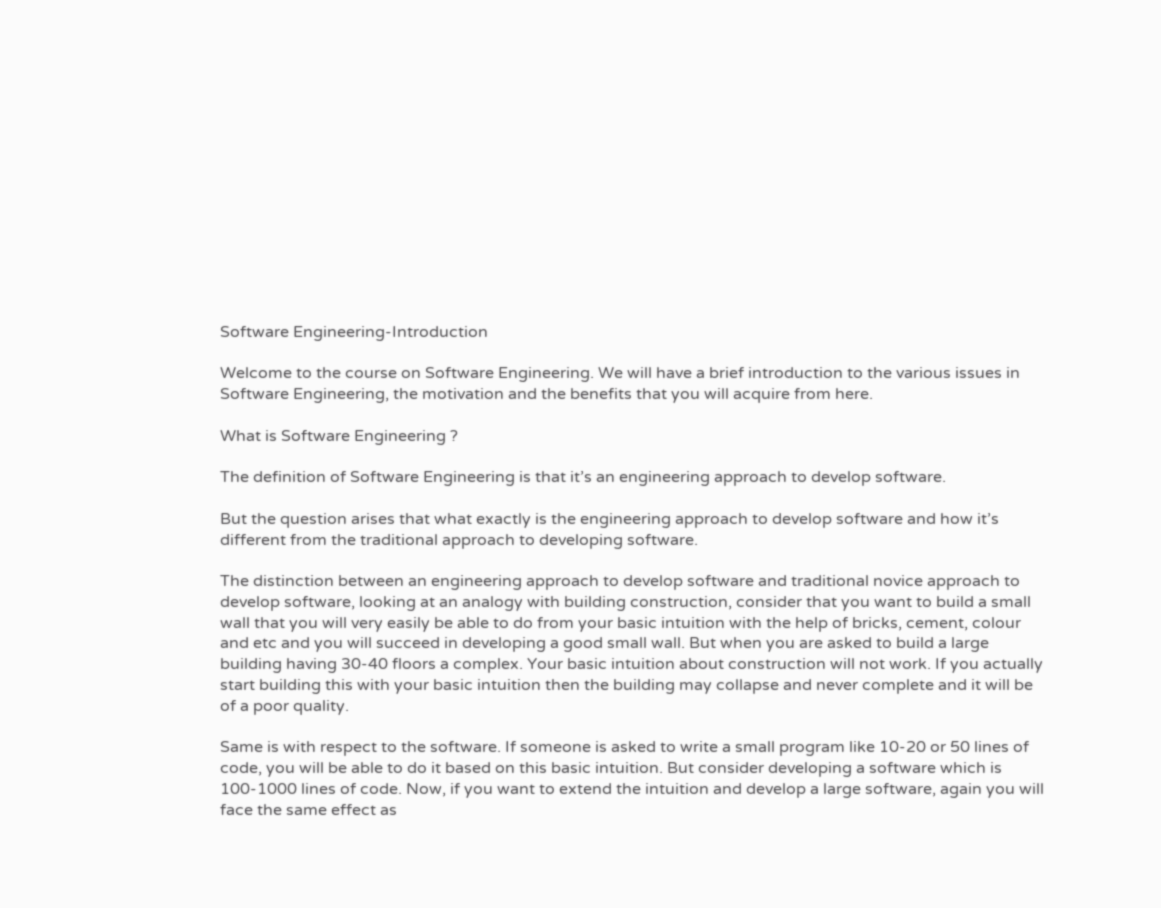Software Engineering-Introduction

Welcome to the course on Software Engineering. We will have a brief introduction to the various issues in Software Engineering, the motivation and the benefits that you will acquire from here.

What is Software Engineering ?

The definition of Software Engineering is that it’s an engineering approach to develop software.

But the question arises that what exactly is the engineering approach to develop software and how it’s different from the traditional approach to developing software.

The distinction between an engineering approach to develop software and traditional novice approach to develop software, looking at an analogy with building construction, consider that you want to build a small wall that you will very easily be able to do from your basic intuition with the help of bricks, cement, colour and etc and you will succeed in developing a good small wall. But when you are asked to build a large building having 30-40 floors a complex. Your basic intuition about construction will not work. If you actually start building this with your basic intuition then the building may collapse and never complete and it will be of a poor quality.

Same is with respect to the software. If someone is asked to write a small program like 10-20 or 50 lines of code, you will be able to do it based on this basic intuition. But consider developing a software which is 100-1000 lines of code. Now, if you want to extend the intuition and develop a large software, again you will face the same effect as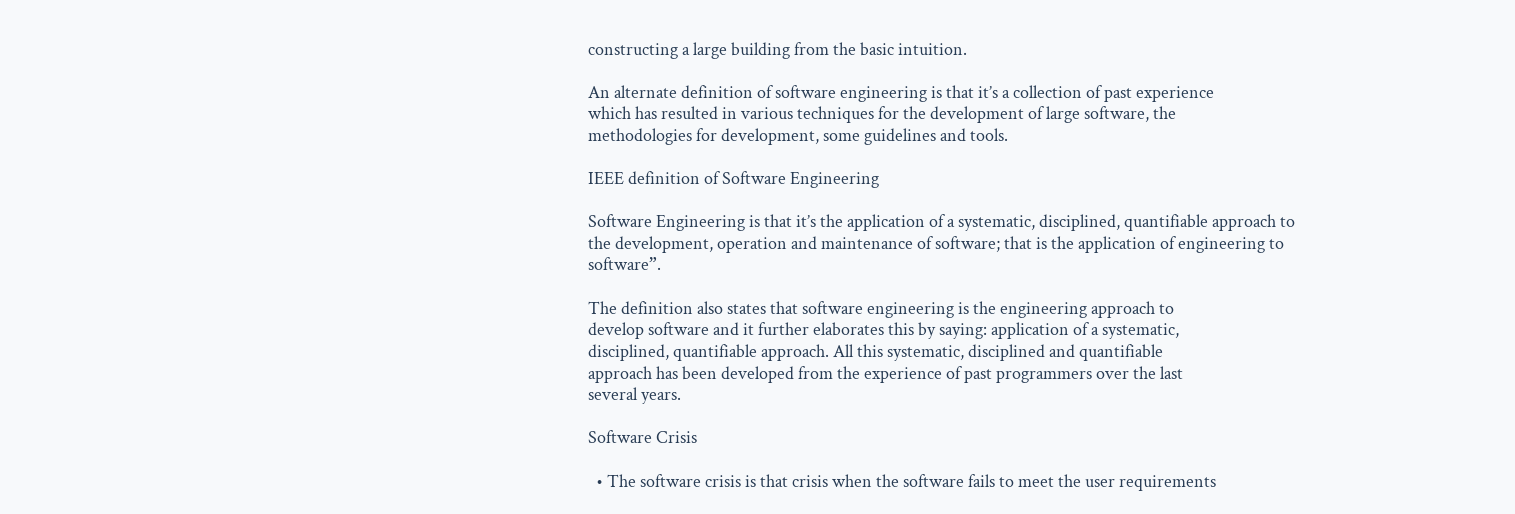constructing a large building from the basic intuition.

An alternate definition of software engineering is that it’s a collection of past experience
which has resulted in various techniques for the development of large software, the
methodologies for development, some guidelines and tools.

IEEE definition of Software Engineering

Software Engineering is that it’s the application of a systematic, disciplined, quantifiable approach to the development, operation and maintenance of software; that is the application of engineering to software”.

The definition also states that software engineering is the engineering approach to
develop software and it further elaborates this by saying: application of a systematic,
disciplined, quantifiable approach. All this systematic, disciplined and quantifiable
approach has been developed from the experience of past programmers over the last
several years.

Software Crisis

  • The software crisis is that crisis when the software fails to meet the user requirements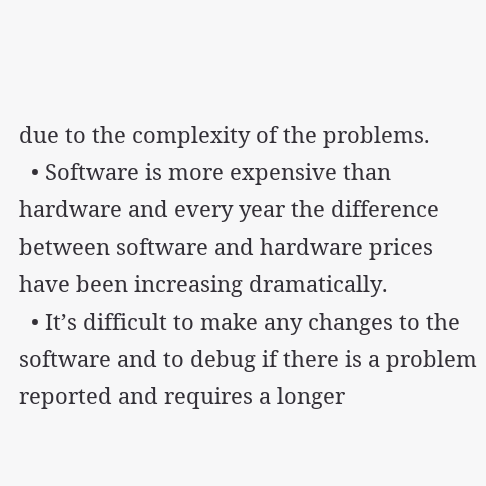due to the complexity of the problems.
  • Software is more expensive than hardware and every year the difference between software and hardware prices have been increasing dramatically.
  • It’s difficult to make any changes to the software and to debug if there is a problem reported and requires a longer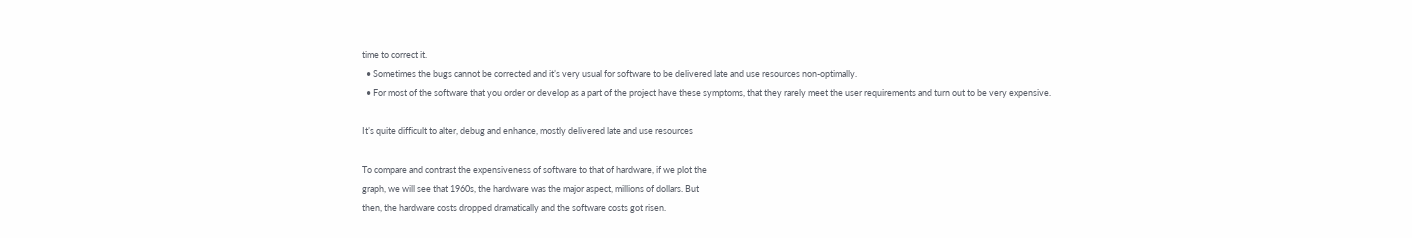time to correct it.
  • Sometimes the bugs cannot be corrected and it’s very usual for software to be delivered late and use resources non-optimally.
  • For most of the software that you order or develop as a part of the project have these symptoms, that they rarely meet the user requirements and turn out to be very expensive.

It’s quite difficult to alter, debug and enhance, mostly delivered late and use resources

To compare and contrast the expensiveness of software to that of hardware, if we plot the
graph, we will see that 1960s, the hardware was the major aspect, millions of dollars. But
then, the hardware costs dropped dramatically and the software costs got risen.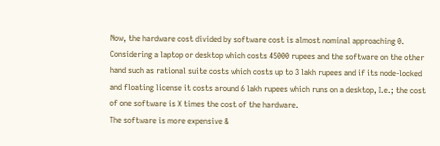Now, the hardware cost divided by software cost is almost nominal approaching 0.
Considering a laptop or desktop which costs 45000 rupees and the software on the other
hand such as rational suite costs which costs up to 3 lakh rupees and if its node-locked
and floating license it costs around 6 lakh rupees which runs on a desktop, I.e.; the cost
of one software is X times the cost of the hardware.
The software is more expensive &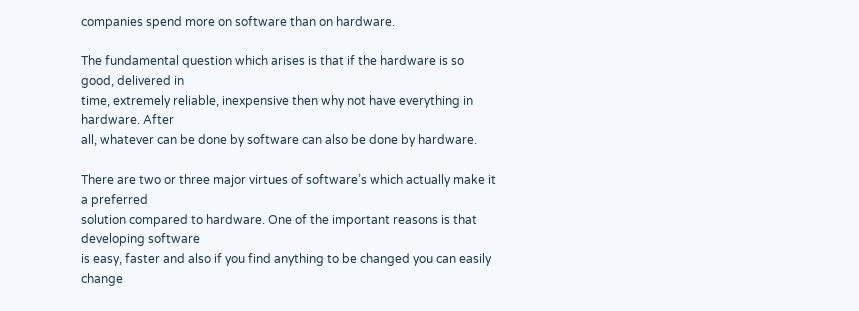companies spend more on software than on hardware.

The fundamental question which arises is that if the hardware is so good, delivered in
time, extremely reliable, inexpensive then why not have everything in hardware. After
all, whatever can be done by software can also be done by hardware.

There are two or three major virtues of software’s which actually make it a preferred
solution compared to hardware. One of the important reasons is that developing software
is easy, faster and also if you find anything to be changed you can easily change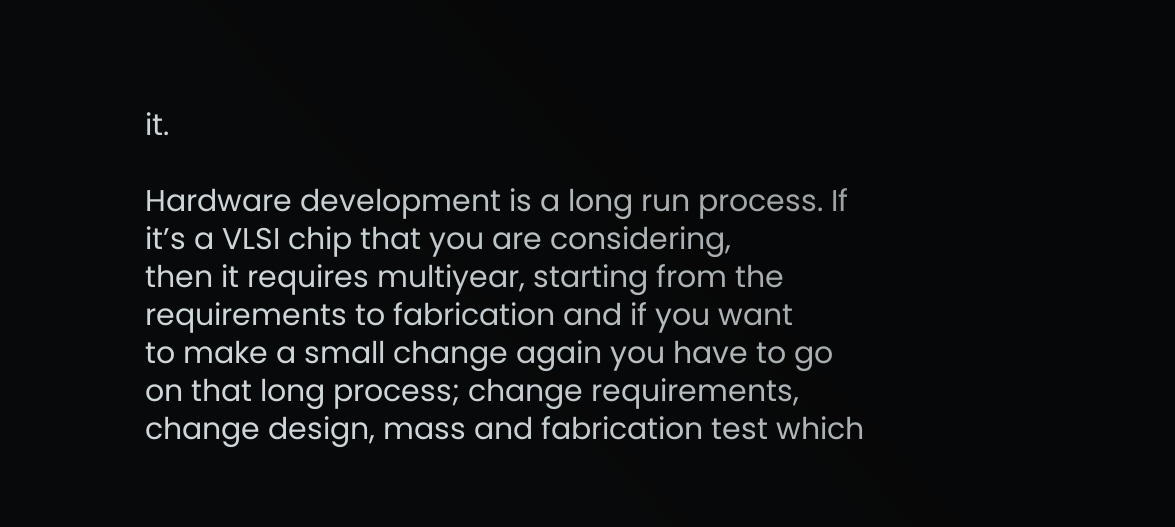it.

Hardware development is a long run process. If it’s a VLSI chip that you are considering,
then it requires multiyear, starting from the requirements to fabrication and if you want
to make a small change again you have to go on that long process; change requirements,
change design, mass and fabrication test which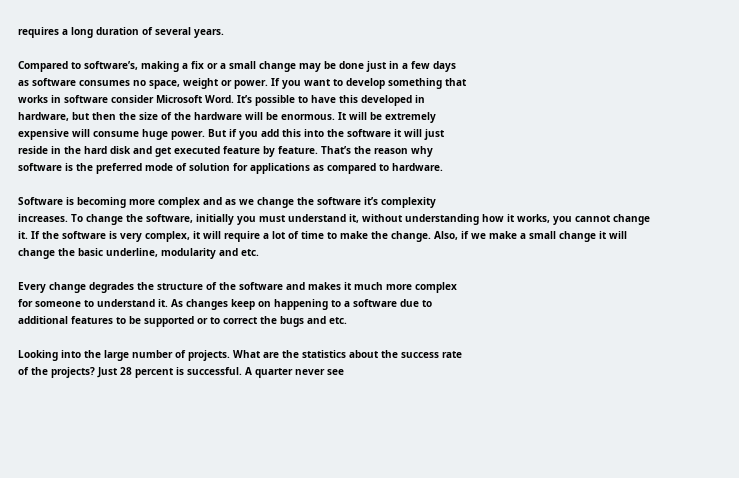requires a long duration of several years.

Compared to software’s, making a fix or a small change may be done just in a few days
as software consumes no space, weight or power. If you want to develop something that
works in software consider Microsoft Word. It’s possible to have this developed in
hardware, but then the size of the hardware will be enormous. It will be extremely
expensive will consume huge power. But if you add this into the software it will just
reside in the hard disk and get executed feature by feature. That’s the reason why
software is the preferred mode of solution for applications as compared to hardware.

Software is becoming more complex and as we change the software it’s complexity
increases. To change the software, initially you must understand it, without understanding how it works, you cannot change it. If the software is very complex, it will require a lot of time to make the change. Also, if we make a small change it will change the basic underline, modularity and etc.

Every change degrades the structure of the software and makes it much more complex
for someone to understand it. As changes keep on happening to a software due to
additional features to be supported or to correct the bugs and etc.

Looking into the large number of projects. What are the statistics about the success rate
of the projects? Just 28 percent is successful. A quarter never see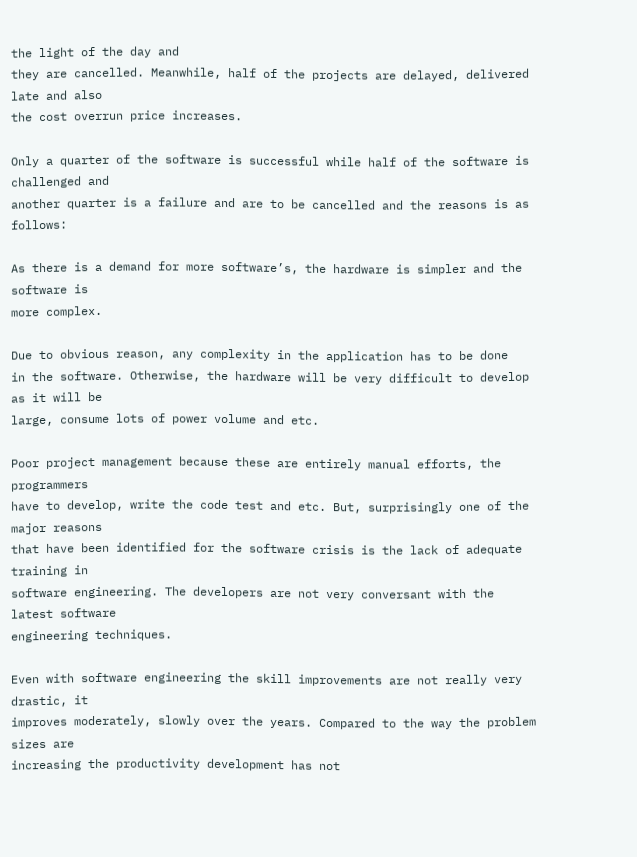the light of the day and
they are cancelled. Meanwhile, half of the projects are delayed, delivered late and also
the cost overrun price increases.

Only a quarter of the software is successful while half of the software is challenged and
another quarter is a failure and are to be cancelled and the reasons is as follows:

As there is a demand for more software’s, the hardware is simpler and the software is
more complex.

Due to obvious reason, any complexity in the application has to be done
in the software. Otherwise, the hardware will be very difficult to develop as it will be
large, consume lots of power volume and etc.

Poor project management because these are entirely manual efforts, the programmers
have to develop, write the code test and etc. But, surprisingly one of the major reasons
that have been identified for the software crisis is the lack of adequate training in
software engineering. The developers are not very conversant with the latest software
engineering techniques.

Even with software engineering the skill improvements are not really very drastic, it
improves moderately, slowly over the years. Compared to the way the problem sizes are
increasing the productivity development has not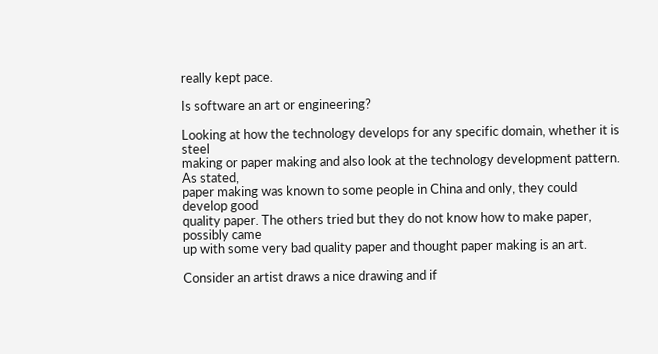really kept pace.

Is software an art or engineering?

Looking at how the technology develops for any specific domain, whether it is steel
making or paper making and also look at the technology development pattern. As stated,
paper making was known to some people in China and only, they could develop good
quality paper. The others tried but they do not know how to make paper, possibly came
up with some very bad quality paper and thought paper making is an art.

Consider an artist draws a nice drawing and if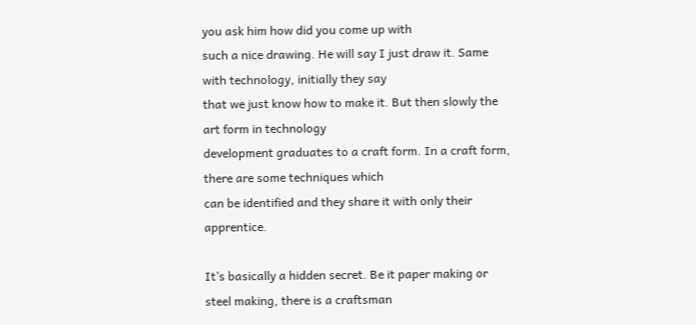you ask him how did you come up with
such a nice drawing. He will say I just draw it. Same with technology, initially they say
that we just know how to make it. But then slowly the art form in technology
development graduates to a craft form. In a craft form, there are some techniques which
can be identified and they share it with only their apprentice.

It’s basically a hidden secret. Be it paper making or steel making, there is a craftsman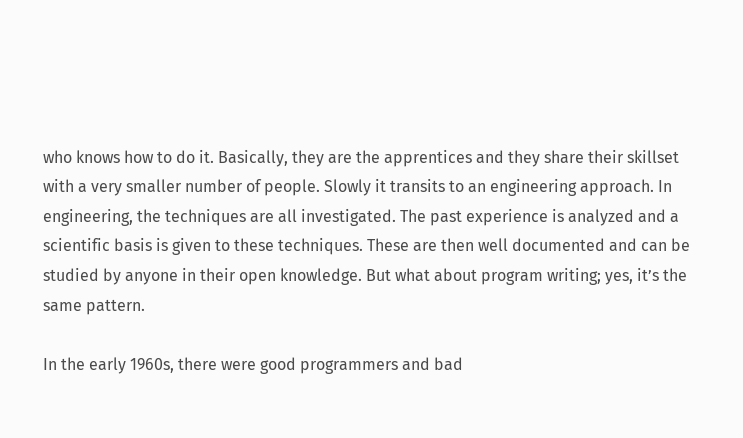who knows how to do it. Basically, they are the apprentices and they share their skillset
with a very smaller number of people. Slowly it transits to an engineering approach. In
engineering, the techniques are all investigated. The past experience is analyzed and a
scientific basis is given to these techniques. These are then well documented and can be
studied by anyone in their open knowledge. But what about program writing; yes, it’s the
same pattern.

In the early 1960s, there were good programmers and bad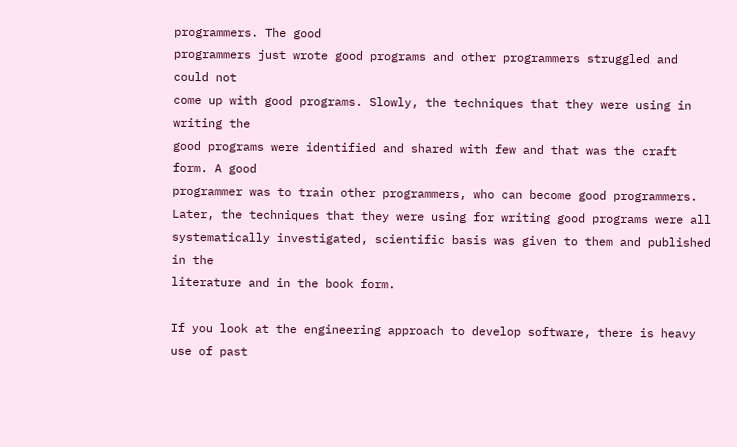programmers. The good
programmers just wrote good programs and other programmers struggled and could not
come up with good programs. Slowly, the techniques that they were using in writing the
good programs were identified and shared with few and that was the craft form. A good
programmer was to train other programmers, who can become good programmers.
Later, the techniques that they were using for writing good programs were all
systematically investigated, scientific basis was given to them and published in the
literature and in the book form.

If you look at the engineering approach to develop software, there is heavy use of past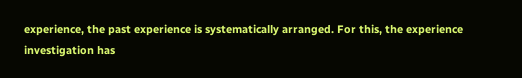experience, the past experience is systematically arranged. For this, the experience
investigation has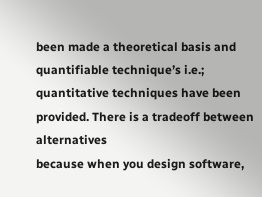been made a theoretical basis and quantifiable technique’s i.e.;
quantitative techniques have been provided. There is a tradeoff between alternatives
because when you design software,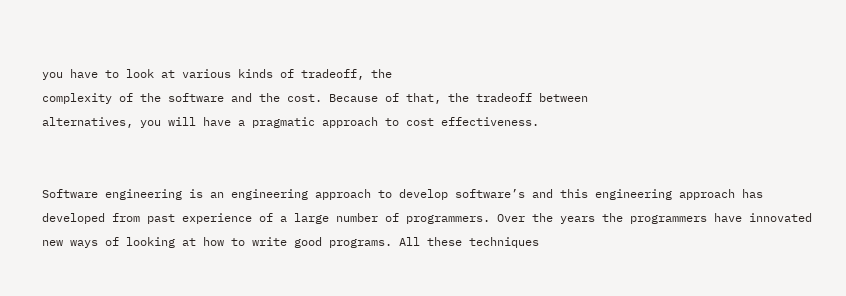you have to look at various kinds of tradeoff, the
complexity of the software and the cost. Because of that, the tradeoff between
alternatives, you will have a pragmatic approach to cost effectiveness.


Software engineering is an engineering approach to develop software’s and this engineering approach has developed from past experience of a large number of programmers. Over the years the programmers have innovated new ways of looking at how to write good programs. All these techniques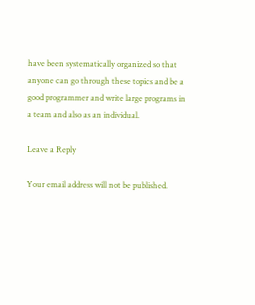have been systematically organized so that anyone can go through these topics and be a good programmer and write large programs in a team and also as an individual.

Leave a Reply

Your email address will not be published.